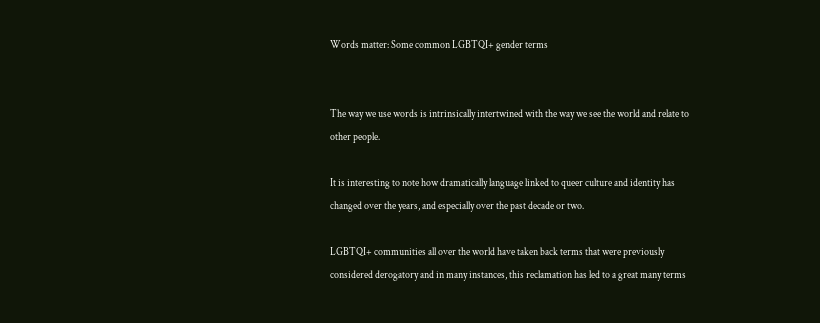Words matter: Some common LGBTQI+ gender terms


The way we use words is intrinsically intertwined with the way we see the world and relate to other people.

It is interesting to note how dramatically language linked to queer culture and identity has changed over the years, and especially over the past decade or two.

LGBTQI+ communities all over the world have taken back terms that were previously considered derogatory and in many instances, this reclamation has led to a great many terms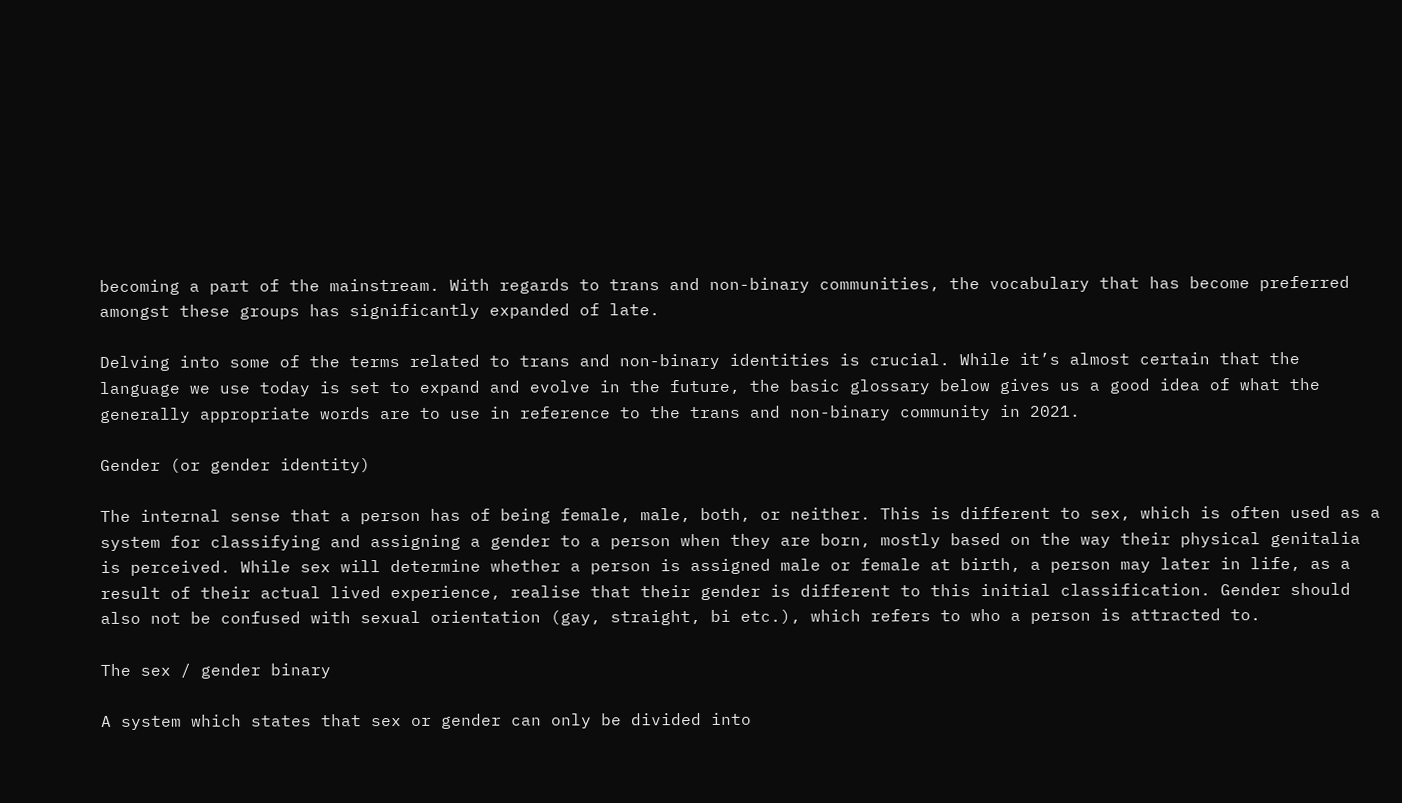becoming a part of the mainstream. With regards to trans and non-binary communities, the vocabulary that has become preferred amongst these groups has significantly expanded of late.

Delving into some of the terms related to trans and non-binary identities is crucial. While it’s almost certain that the language we use today is set to expand and evolve in the future, the basic glossary below gives us a good idea of what the generally appropriate words are to use in reference to the trans and non-binary community in 2021.

Gender (or gender identity)

The internal sense that a person has of being female, male, both, or neither. This is different to sex, which is often used as a system for classifying and assigning a gender to a person when they are born, mostly based on the way their physical genitalia is perceived. While sex will determine whether a person is assigned male or female at birth, a person may later in life, as a result of their actual lived experience, realise that their gender is different to this initial classification. Gender should also not be confused with sexual orientation (gay, straight, bi etc.), which refers to who a person is attracted to.

The sex / gender binary

A system which states that sex or gender can only be divided into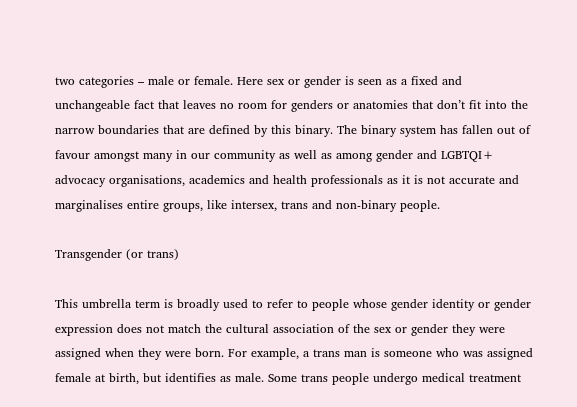two categories – male or female. Here sex or gender is seen as a fixed and unchangeable fact that leaves no room for genders or anatomies that don’t fit into the narrow boundaries that are defined by this binary. The binary system has fallen out of favour amongst many in our community as well as among gender and LGBTQI+ advocacy organisations, academics and health professionals as it is not accurate and marginalises entire groups, like intersex, trans and non-binary people.

Transgender (or trans)

This umbrella term is broadly used to refer to people whose gender identity or gender expression does not match the cultural association of the sex or gender they were assigned when they were born. For example, a trans man is someone who was assigned female at birth, but identifies as male. Some trans people undergo medical treatment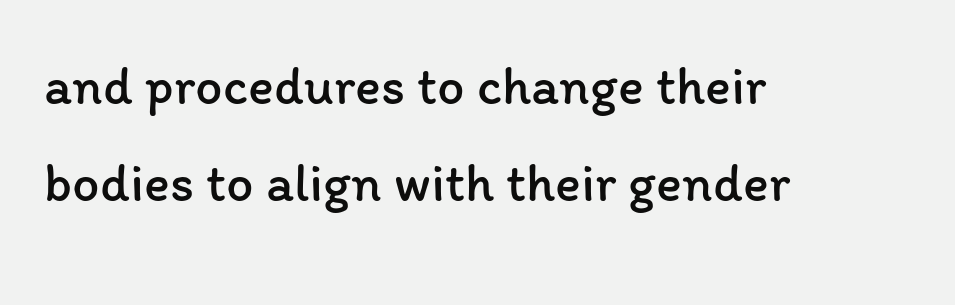and procedures to change their bodies to align with their gender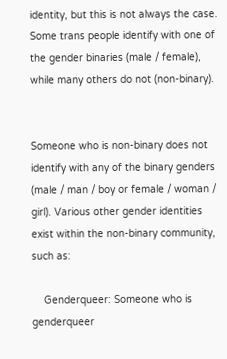identity, but this is not always the case. Some trans people identify with one of the gender binaries (male / female), while many others do not (non-binary).


Someone who is non-binary does not identify with any of the binary genders (male / man / boy or female / woman / girl). Various other gender identities exist within the non-binary community, such as:

    Genderqueer: Someone who is genderqueer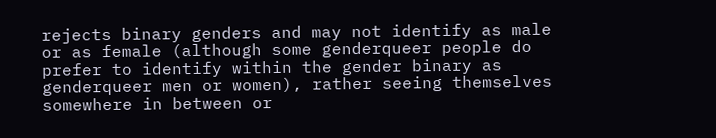rejects binary genders and may not identify as male or as female (although some genderqueer people do prefer to identify within the gender binary as genderqueer men or women), rather seeing themselves somewhere in between or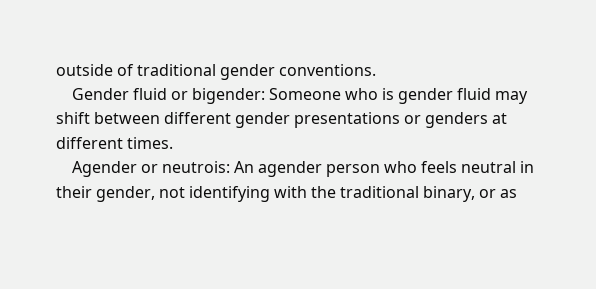outside of traditional gender conventions.
    Gender fluid or bigender: Someone who is gender fluid may shift between different gender presentations or genders at different times.
    Agender or neutrois: An agender person who feels neutral in their gender, not identifying with the traditional binary, or as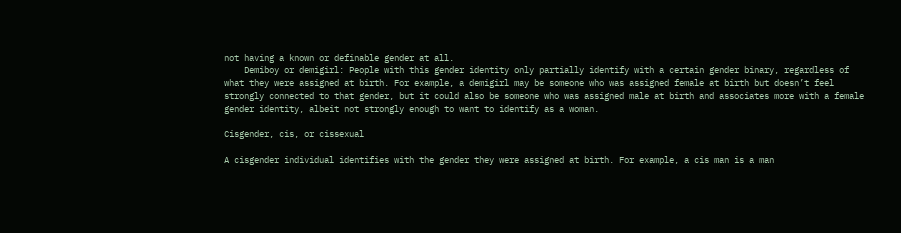not having a known or definable gender at all.
    Demiboy or demigirl: People with this gender identity only partially identify with a certain gender binary, regardless of what they were assigned at birth. For example, a demigirl may be someone who was assigned female at birth but doesn’t feel strongly connected to that gender, but it could also be someone who was assigned male at birth and associates more with a female gender identity, albeit not strongly enough to want to identify as a woman.

Cisgender, cis, or cissexual

A cisgender individual identifies with the gender they were assigned at birth. For example, a cis man is a man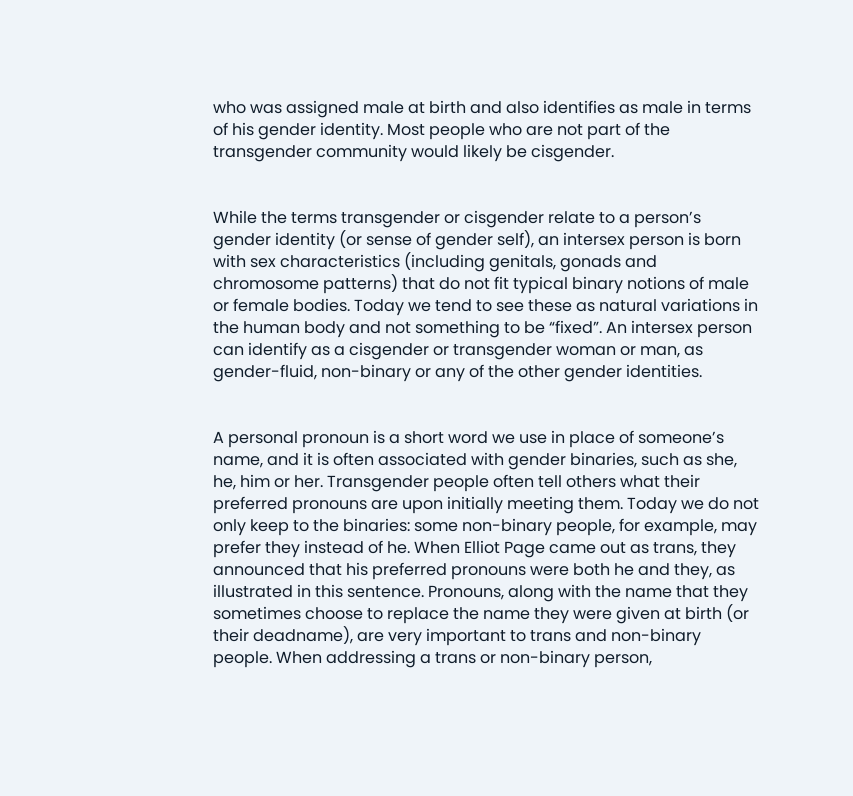who was assigned male at birth and also identifies as male in terms of his gender identity. Most people who are not part of the transgender community would likely be cisgender.


While the terms transgender or cisgender relate to a person’s gender identity (or sense of gender self), an intersex person is born with sex characteristics (including genitals, gonads and chromosome patterns) that do not fit typical binary notions of male or female bodies. Today we tend to see these as natural variations in the human body and not something to be “fixed”. An intersex person can identify as a cisgender or transgender woman or man, as gender-fluid, non-binary or any of the other gender identities.


A personal pronoun is a short word we use in place of someone’s name, and it is often associated with gender binaries, such as she, he, him or her. Transgender people often tell others what their preferred pronouns are upon initially meeting them. Today we do not only keep to the binaries: some non-binary people, for example, may prefer they instead of he. When Elliot Page came out as trans, they announced that his preferred pronouns were both he and they, as illustrated in this sentence. Pronouns, along with the name that they sometimes choose to replace the name they were given at birth (or their deadname), are very important to trans and non-binary people. When addressing a trans or non-binary person,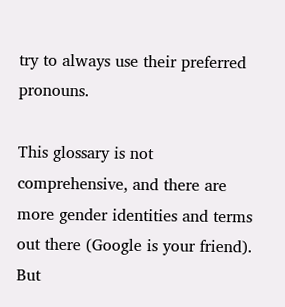try to always use their preferred pronouns.

This glossary is not comprehensive, and there are more gender identities and terms out there (Google is your friend). But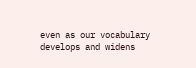even as our vocabulary develops and widens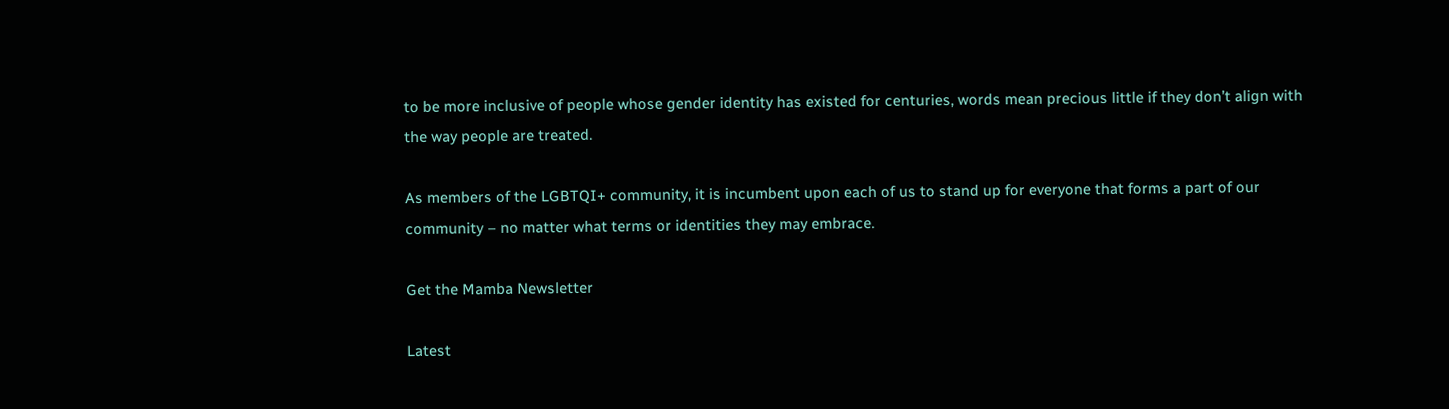to be more inclusive of people whose gender identity has existed for centuries, words mean precious little if they don’t align with the way people are treated.

As members of the LGBTQI+ community, it is incumbent upon each of us to stand up for everyone that forms a part of our community – no matter what terms or identities they may embrace.

Get the Mamba Newsletter

Latest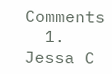Comments
  1. Jessa C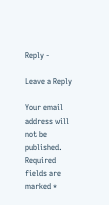Reply -

Leave a Reply

Your email address will not be published. Required fields are marked *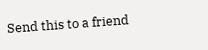Send this to a friend